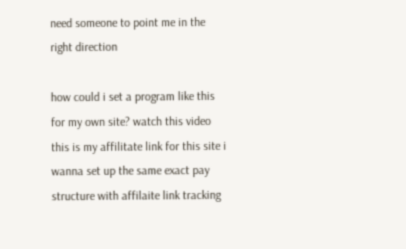need someone to point me in the right direction

how could i set a program like this for my own site? watch this video this is my affilitate link for this site i wanna set up the same exact pay structure with affilaite link tracking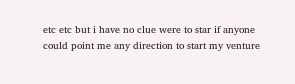etc etc but i have no clue were to star if anyone could point me any direction to start my venture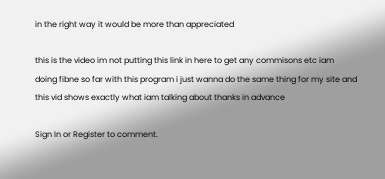in the right way it would be more than appreciated

this is the video im not putting this link in here to get any commisons etc iam doing fibne so far with this program i just wanna do the same thing for my site and this vid shows exactly what iam talking about thanks in advance

Sign In or Register to comment.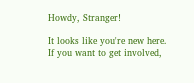Howdy, Stranger!

It looks like you're new here. If you want to get involved,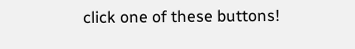click one of these buttons!